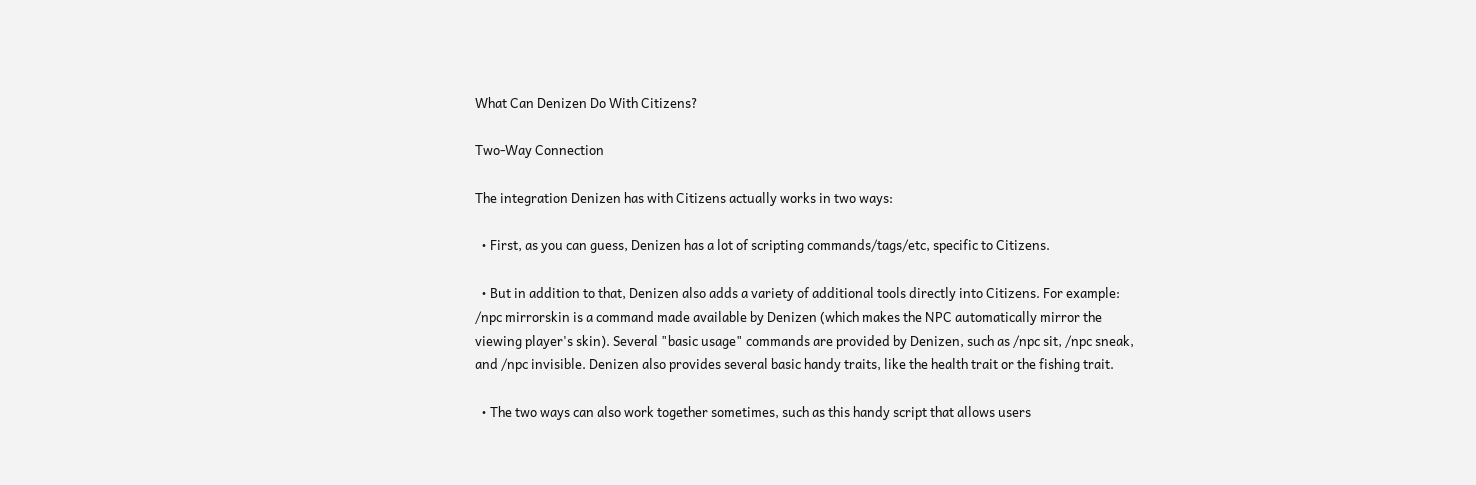What Can Denizen Do With Citizens?

Two-Way Connection

The integration Denizen has with Citizens actually works in two ways:

  • First, as you can guess, Denizen has a lot of scripting commands/tags/etc, specific to Citizens.

  • But in addition to that, Denizen also adds a variety of additional tools directly into Citizens. For example: /npc mirrorskin is a command made available by Denizen (which makes the NPC automatically mirror the viewing player's skin). Several "basic usage" commands are provided by Denizen, such as /npc sit, /npc sneak, and /npc invisible. Denizen also provides several basic handy traits, like the health trait or the fishing trait.

  • The two ways can also work together sometimes, such as this handy script that allows users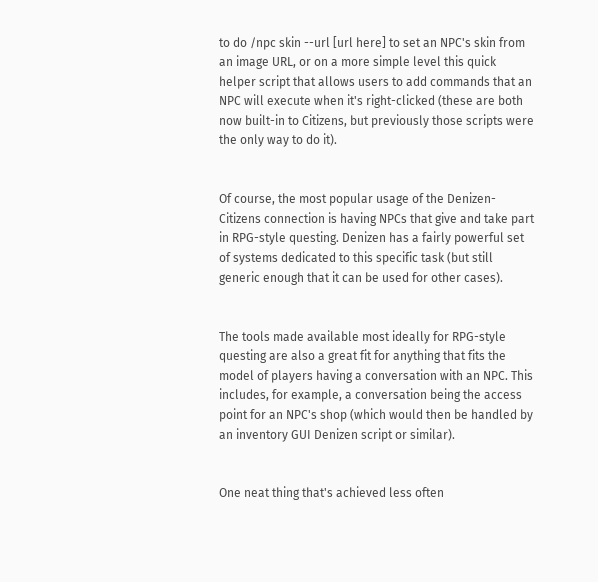to do /npc skin --url [url here] to set an NPC's skin from an image URL, or on a more simple level this quick helper script that allows users to add commands that an NPC will execute when it's right-clicked (these are both now built-in to Citizens, but previously those scripts were the only way to do it).


Of course, the most popular usage of the Denizen-Citizens connection is having NPCs that give and take part in RPG-style questing. Denizen has a fairly powerful set of systems dedicated to this specific task (but still generic enough that it can be used for other cases).


The tools made available most ideally for RPG-style questing are also a great fit for anything that fits the model of players having a conversation with an NPC. This includes, for example, a conversation being the access point for an NPC's shop (which would then be handled by an inventory GUI Denizen script or similar).


One neat thing that's achieved less often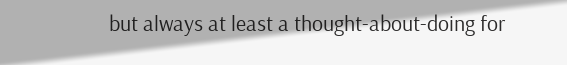but always at least a thought-about-doing for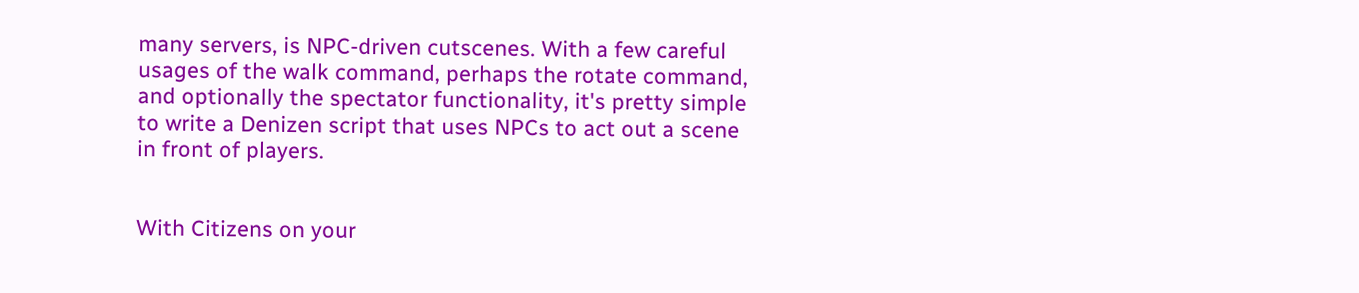many servers, is NPC-driven cutscenes. With a few careful usages of the walk command, perhaps the rotate command, and optionally the spectator functionality, it's pretty simple to write a Denizen script that uses NPCs to act out a scene in front of players.


With Citizens on your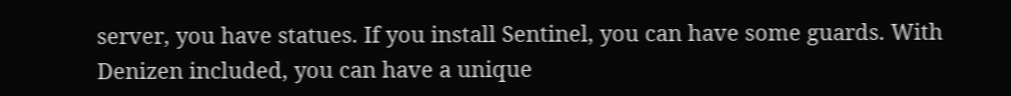server, you have statues. If you install Sentinel, you can have some guards. With Denizen included, you can have a unique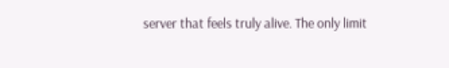server that feels truly alive. The only limit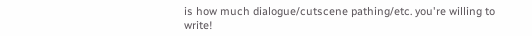is how much dialogue/cutscene pathing/etc. you're willing to write!